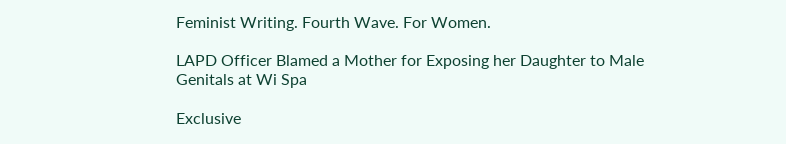Feminist Writing. Fourth Wave. For Women.

LAPD Officer Blamed a Mother for Exposing her Daughter to Male Genitals at Wi Spa

Exclusive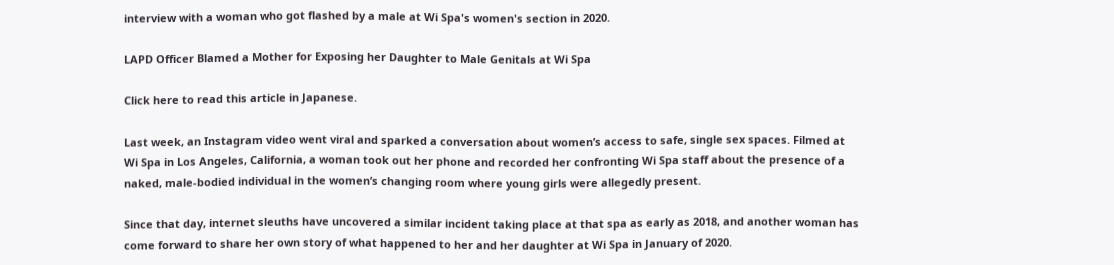interview with a woman who got flashed by a male at Wi Spa's women's section in 2020.

LAPD Officer Blamed a Mother for Exposing her Daughter to Male Genitals at Wi Spa

Click here to read this article in Japanese.

Last week, an Instagram video went viral and sparked a conversation about women’s access to safe, single sex spaces. Filmed at Wi Spa in Los Angeles, California, a woman took out her phone and recorded her confronting Wi Spa staff about the presence of a naked, male-bodied individual in the women’s changing room where young girls were allegedly present.

Since that day, internet sleuths have uncovered a similar incident taking place at that spa as early as 2018, and another woman has come forward to share her own story of what happened to her and her daughter at Wi Spa in January of 2020.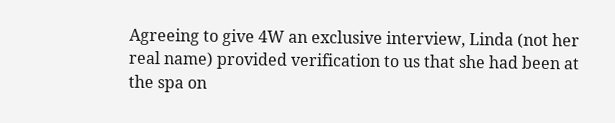Agreeing to give 4W an exclusive interview, Linda (not her real name) provided verification to us that she had been at the spa on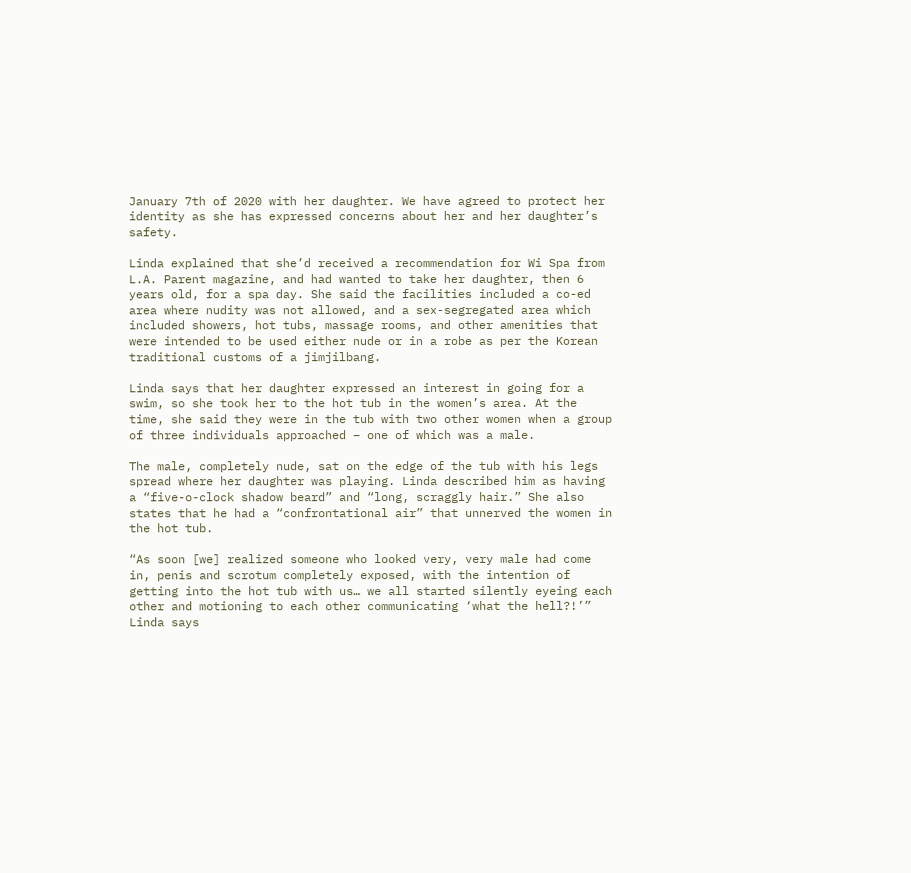January 7th of 2020 with her daughter. We have agreed to protect her identity as she has expressed concerns about her and her daughter’s safety.

Linda explained that she’d received a recommendation for Wi Spa from L.A. Parent magazine, and had wanted to take her daughter, then 6 years old, for a spa day. She said the facilities included a co-ed area where nudity was not allowed, and a sex-segregated area which included showers, hot tubs, massage rooms, and other amenities that were intended to be used either nude or in a robe as per the Korean traditional customs of a jimjilbang.

Linda says that her daughter expressed an interest in going for a swim, so she took her to the hot tub in the women’s area. At the time, she said they were in the tub with two other women when a group of three individuals approached – one of which was a male.

The male, completely nude, sat on the edge of the tub with his legs spread where her daughter was playing. Linda described him as having a “five-o-clock shadow beard” and “long, scraggly hair.” She also states that he had a “confrontational air” that unnerved the women in the hot tub.

“As soon [we] realized someone who looked very, very male had come in, penis and scrotum completely exposed, with the intention of getting into the hot tub with us… we all started silently eyeing each other and motioning to each other communicating ‘what the hell?!’” Linda says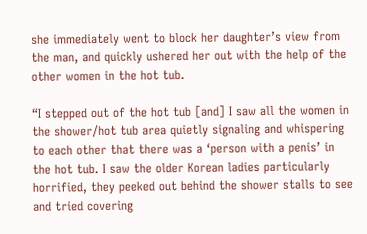she immediately went to block her daughter’s view from the man, and quickly ushered her out with the help of the other women in the hot tub.

“I stepped out of the hot tub [and] I saw all the women in the shower/hot tub area quietly signaling and whispering to each other that there was a ‘person with a penis’ in the hot tub. I saw the older Korean ladies particularly horrified, they peeked out behind the shower stalls to see and tried covering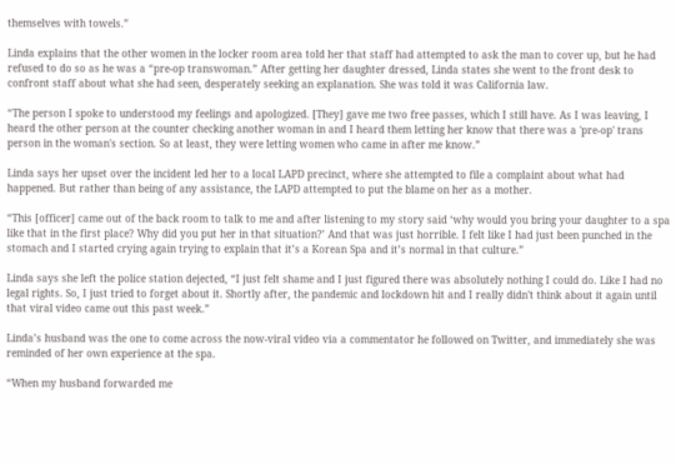themselves with towels.”

Linda explains that the other women in the locker room area told her that staff had attempted to ask the man to cover up, but he had refused to do so as he was a “pre-op transwoman.” After getting her daughter dressed, Linda states she went to the front desk to confront staff about what she had seen, desperately seeking an explanation. She was told it was California law.

“The person I spoke to understood my feelings and apologized. [They] gave me two free passes, which I still have. As I was leaving, I heard the other person at the counter checking another woman in and I heard them letting her know that there was a 'pre-op' trans person in the woman's section. So at least, they were letting women who came in after me know.”

Linda says her upset over the incident led her to a local LAPD precinct, where she attempted to file a complaint about what had happened. But rather than being of any assistance, the LAPD attempted to put the blame on her as a mother.

“This [officer] came out of the back room to talk to me and after listening to my story said ‘why would you bring your daughter to a spa like that in the first place? Why did you put her in that situation?’ And that was just horrible. I felt like I had just been punched in the stomach and I started crying again trying to explain that it’s a Korean Spa and it’s normal in that culture.”

Linda says she left the police station dejected, “I just felt shame and I just figured there was absolutely nothing I could do. Like I had no legal rights. So, I just tried to forget about it. Shortly after, the pandemic and lockdown hit and I really didn't think about it again until that viral video came out this past week.”

Linda’s husband was the one to come across the now-viral video via a commentator he followed on Twitter, and immediately she was reminded of her own experience at the spa.

“When my husband forwarded me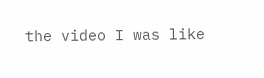the video I was like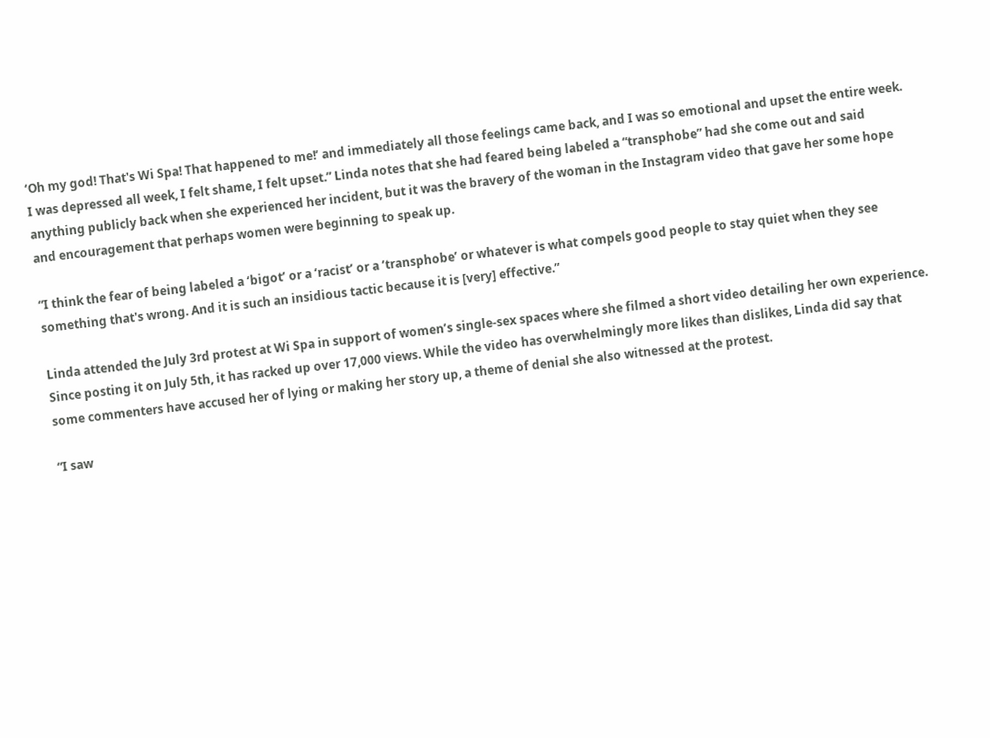‘Oh my god! That's Wi Spa! That happened to me!’ and immediately all those feelings came back, and I was so emotional and upset the entire week. I was depressed all week, I felt shame, I felt upset.” Linda notes that she had feared being labeled a “transphobe” had she come out and said anything publicly back when she experienced her incident, but it was the bravery of the woman in the Instagram video that gave her some hope and encouragement that perhaps women were beginning to speak up.

“I think the fear of being labeled a ‘bigot’ or a ‘racist’ or a ‘transphobe’ or whatever is what compels good people to stay quiet when they see something that's wrong. And it is such an insidious tactic because it is [very] effective.”

Linda attended the July 3rd protest at Wi Spa in support of women’s single-sex spaces where she filmed a short video detailing her own experience. Since posting it on July 5th, it has racked up over 17,000 views. While the video has overwhelmingly more likes than dislikes, Linda did say that some commenters have accused her of lying or making her story up, a theme of denial she also witnessed at the protest.

“I saw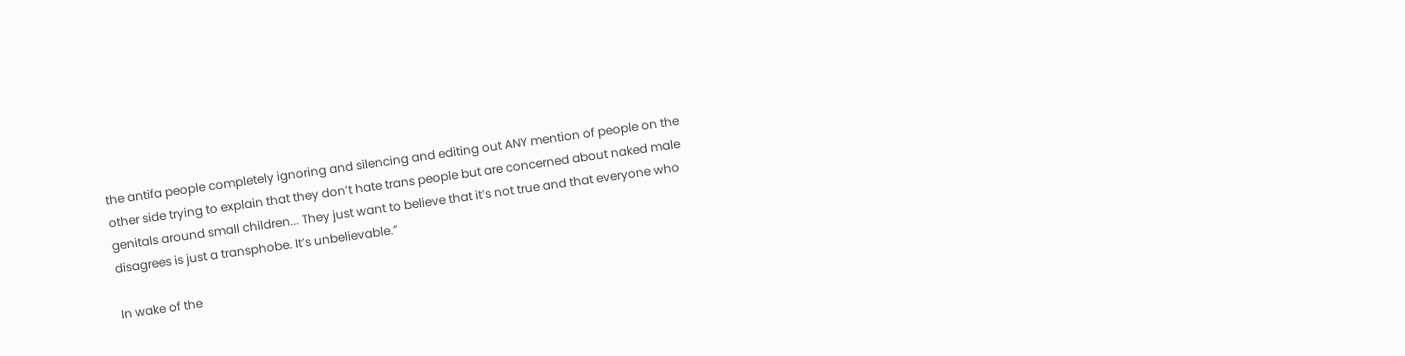the antifa people completely ignoring and silencing and editing out ANY mention of people on the other side trying to explain that they don’t hate trans people but are concerned about naked male genitals around small children... They just want to believe that it’s not true and that everyone who disagrees is just a transphobe. It’s unbelievable.”

In wake of the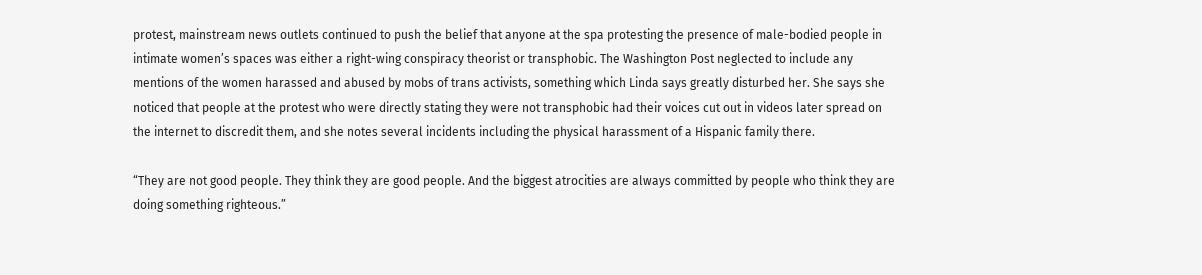protest, mainstream news outlets continued to push the belief that anyone at the spa protesting the presence of male-bodied people in intimate women’s spaces was either a right-wing conspiracy theorist or transphobic. The Washington Post neglected to include any mentions of the women harassed and abused by mobs of trans activists, something which Linda says greatly disturbed her. She says she noticed that people at the protest who were directly stating they were not transphobic had their voices cut out in videos later spread on the internet to discredit them, and she notes several incidents including the physical harassment of a Hispanic family there.

“They are not good people. They think they are good people. And the biggest atrocities are always committed by people who think they are doing something righteous.”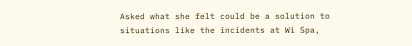Asked what she felt could be a solution to situations like the incidents at Wi Spa,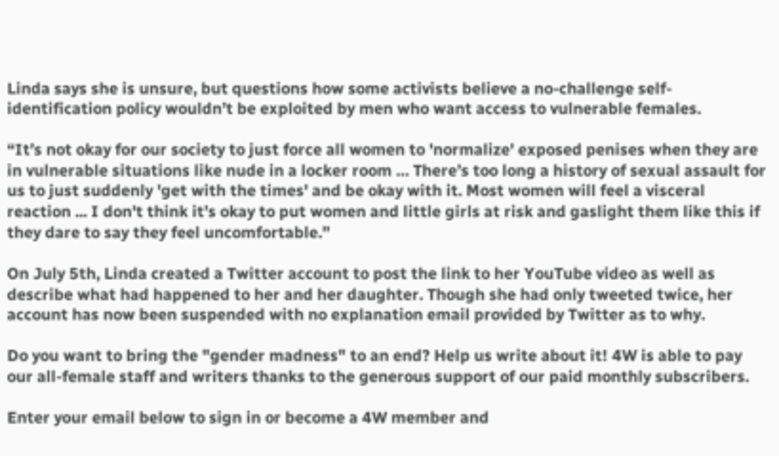Linda says she is unsure, but questions how some activists believe a no-challenge self-identification policy wouldn’t be exploited by men who want access to vulnerable females.

“It’s not okay for our society to just force all women to 'normalize' exposed penises when they are in vulnerable situations like nude in a locker room … There’s too long a history of sexual assault for us to just suddenly 'get with the times' and be okay with it. Most women will feel a visceral reaction ... I don't think it’s okay to put women and little girls at risk and gaslight them like this if they dare to say they feel uncomfortable.”

On July 5th, Linda created a Twitter account to post the link to her YouTube video as well as describe what had happened to her and her daughter. Though she had only tweeted twice, her account has now been suspended with no explanation email provided by Twitter as to why.

Do you want to bring the "gender madness" to an end? Help us write about it! 4W is able to pay our all-female staff and writers thanks to the generous support of our paid monthly subscribers.

Enter your email below to sign in or become a 4W member and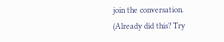join the conversation.
(Already did this? Try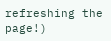refreshing the page!)